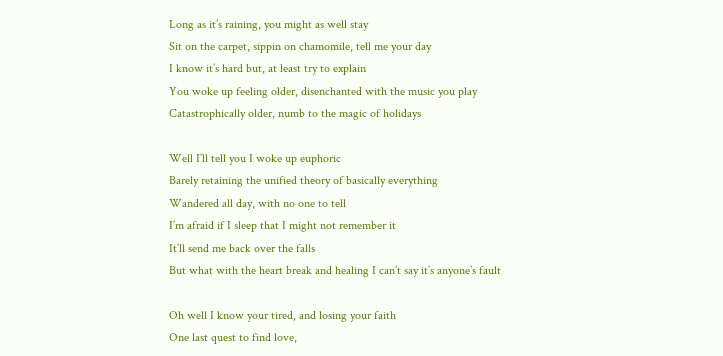Long as it’s raining, you might as well stay
Sit on the carpet, sippin on chamomile, tell me your day
I know it’s hard but, at least try to explain
You woke up feeling older, disenchanted with the music you play
Catastrophically older, numb to the magic of holidays

Well I’ll tell you I woke up euphoric
Barely retaining the unified theory of basically everything
Wandered all day, with no one to tell
I’m afraid if I sleep that I might not remember it
It’ll send me back over the falls
But what with the heart break and healing I can’t say it’s anyone’s fault

Oh well I know your tired, and losing your faith
One last quest to find love,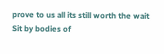prove to us all its still worth the wait
Sit by bodies of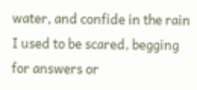water, and confide in the rain
I used to be scared, begging for answers or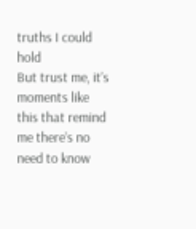truths I could hold
But trust me, it’s moments like this that remind me there’s no need to know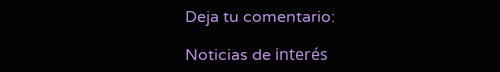Deja tu comentario:

Noticias de interés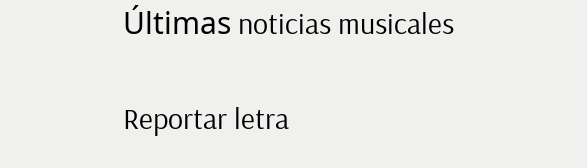Últimas noticias musicales

Reportar letra